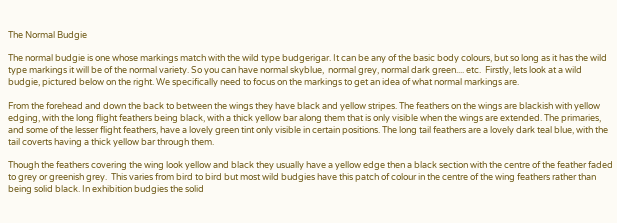The Normal Budgie

The normal budgie is one whose markings match with the wild type budgerigar. It can be any of the basic body colours, but so long as it has the wild type markings it will be of the normal variety. So you can have normal skyblue,  normal grey, normal dark green.... etc.  Firstly, lets look at a wild budgie, pictured below on the right. We specifically need to focus on the markings to get an idea of what normal markings are.

From the forehead and down the back to between the wings they have black and yellow stripes. The feathers on the wings are blackish with yellow edging, with the long flight feathers being black, with a thick yellow bar along them that is only visible when the wings are extended. The primaries, and some of the lesser flight feathers, have a lovely green tint only visible in certain positions. The long tail feathers are a lovely dark teal blue, with the tail coverts having a thick yellow bar through them.

Though the feathers covering the wing look yellow and black they usually have a yellow edge then a black section with the centre of the feather faded to grey or greenish grey.  This varies from bird to bird but most wild budgies have this patch of colour in the centre of the wing feathers rather than being solid black. In exhibition budgies the solid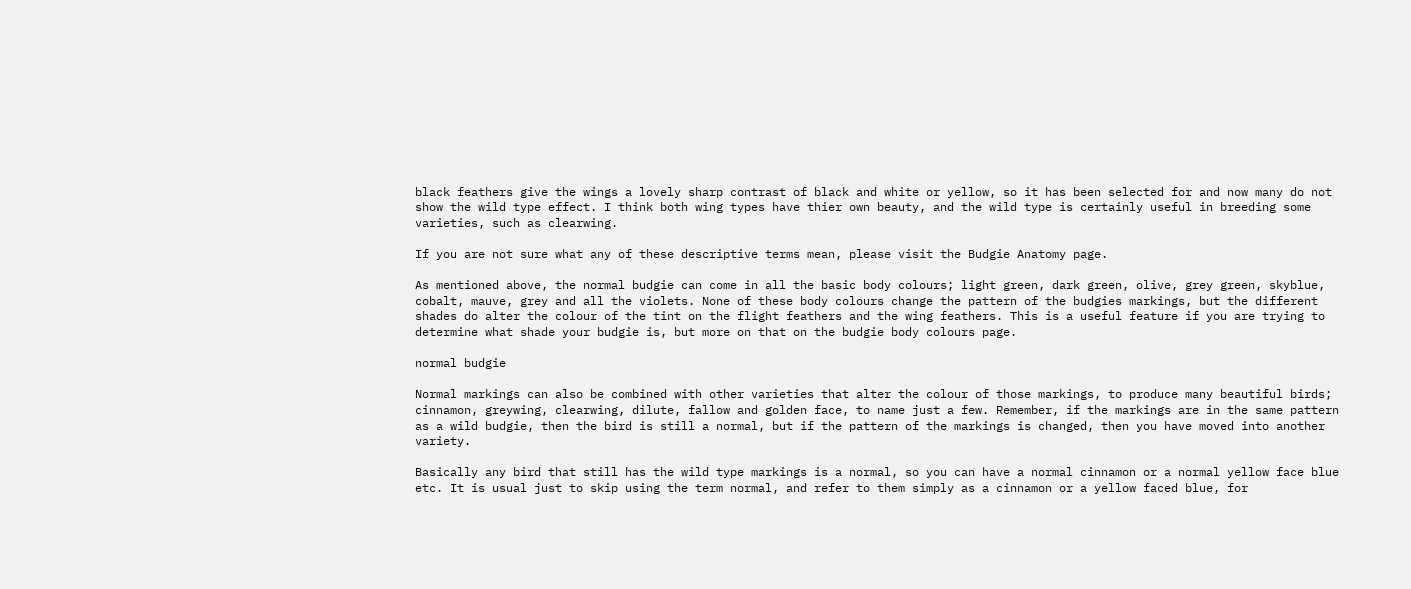black feathers give the wings a lovely sharp contrast of black and white or yellow, so it has been selected for and now many do not show the wild type effect. I think both wing types have thier own beauty, and the wild type is certainly useful in breeding some varieties, such as clearwing.

If you are not sure what any of these descriptive terms mean, please visit the Budgie Anatomy page.

As mentioned above, the normal budgie can come in all the basic body colours; light green, dark green, olive, grey green, skyblue, cobalt, mauve, grey and all the violets. None of these body colours change the pattern of the budgies markings, but the different shades do alter the colour of the tint on the flight feathers and the wing feathers. This is a useful feature if you are trying to determine what shade your budgie is, but more on that on the budgie body colours page.

normal budgie

Normal markings can also be combined with other varieties that alter the colour of those markings, to produce many beautiful birds; cinnamon, greywing, clearwing, dilute, fallow and golden face, to name just a few. Remember, if the markings are in the same pattern as a wild budgie, then the bird is still a normal, but if the pattern of the markings is changed, then you have moved into another variety.

Basically any bird that still has the wild type markings is a normal, so you can have a normal cinnamon or a normal yellow face blue etc. It is usual just to skip using the term normal, and refer to them simply as a cinnamon or a yellow faced blue, for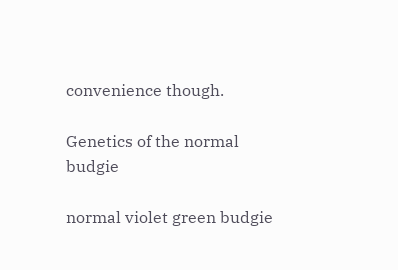convenience though.

Genetics of the normal budgie

normal violet green budgie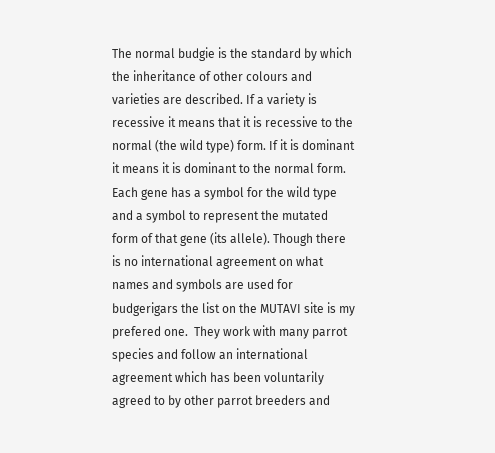The normal budgie is the standard by which the inheritance of other colours and varieties are described. If a variety is recessive it means that it is recessive to the normal (the wild type) form. If it is dominant it means it is dominant to the normal form. Each gene has a symbol for the wild type and a symbol to represent the mutated form of that gene (its allele). Though there is no international agreement on what names and symbols are used for budgerigars the list on the MUTAVI site is my prefered one.  They work with many parrot species and follow an international agreement which has been voluntarily agreed to by other parrot breeders and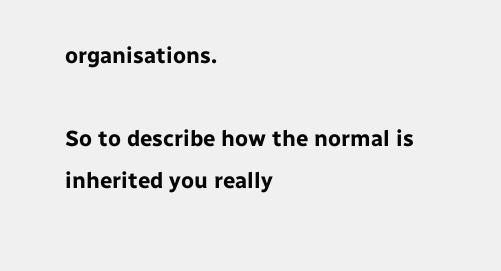organisations.

So to describe how the normal is inherited you really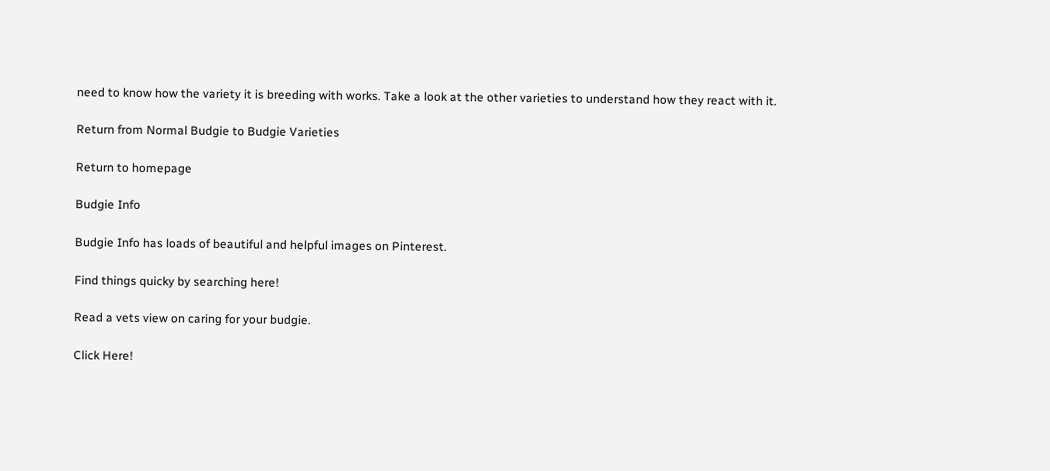need to know how the variety it is breeding with works. Take a look at the other varieties to understand how they react with it.

Return from Normal Budgie to Budgie Varieties

Return to homepage

Budgie Info

Budgie Info has loads of beautiful and helpful images on Pinterest.

Find things quicky by searching here!

Read a vets view on caring for your budgie.

Click Here!